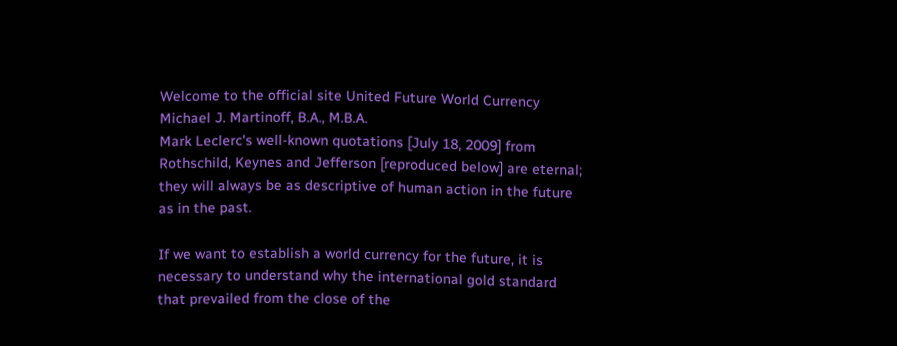Welcome to the official site United Future World Currency
Michael J. Martinoff, B.A., M.B.A.
Mark Leclerc's well-known quotations [July 18, 2009] from Rothschild, Keynes and Jefferson [reproduced below] are eternal; they will always be as descriptive of human action in the future as in the past.

If we want to establish a world currency for the future, it is necessary to understand why the international gold standard that prevailed from the close of the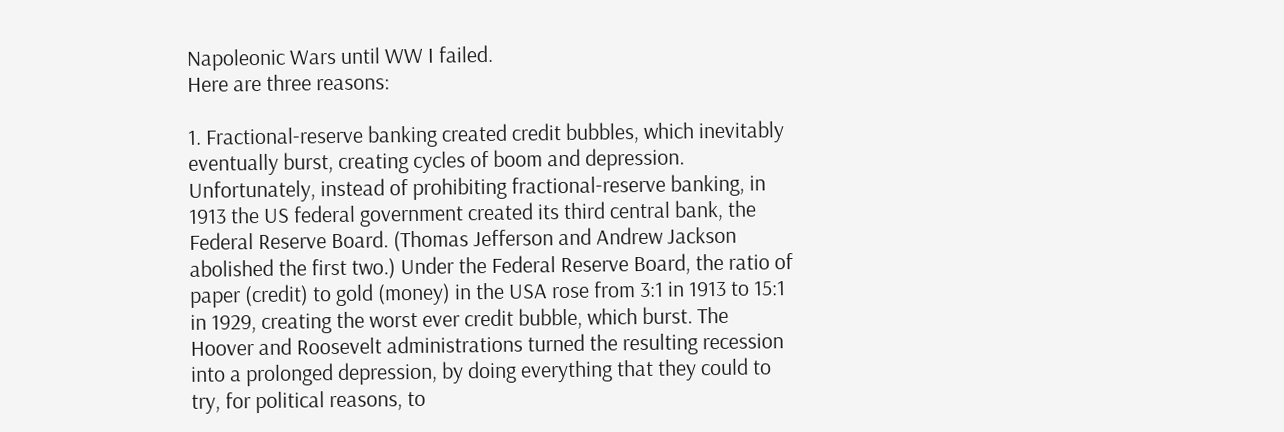Napoleonic Wars until WW I failed.
Here are three reasons:

1. Fractional-reserve banking created credit bubbles, which inevitably eventually burst, creating cycles of boom and depression. Unfortunately, instead of prohibiting fractional-reserve banking, in 1913 the US federal government created its third central bank, the Federal Reserve Board. (Thomas Jefferson and Andrew Jackson abolished the first two.) Under the Federal Reserve Board, the ratio of paper (credit) to gold (money) in the USA rose from 3:1 in 1913 to 15:1 in 1929, creating the worst ever credit bubble, which burst. The Hoover and Roosevelt administrations turned the resulting recession into a prolonged depression, by doing everything that they could to try, for political reasons, to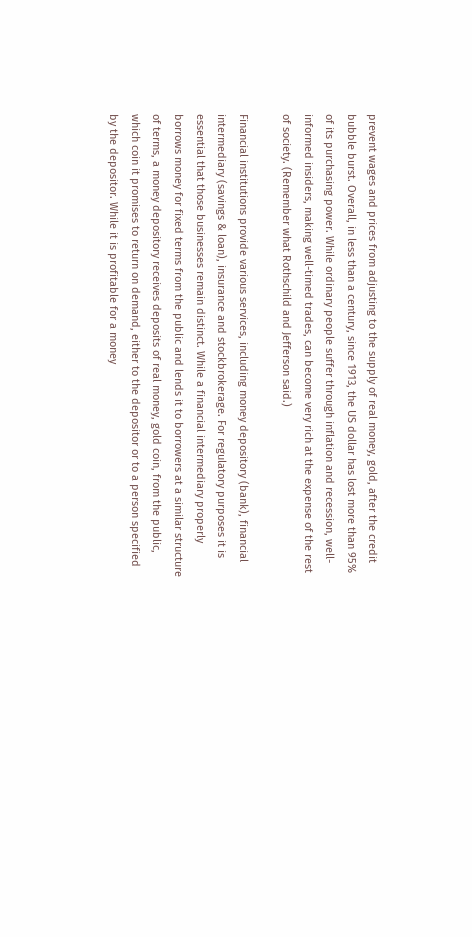prevent wages and prices from adjusting to the supply of real money, gold, after the credit bubble burst. Overall, in less than a century, since 1913, the US dollar has lost more than 95% of its purchasing power. While ordinary people suffer through inflation and recession, well-informed insiders, making well-timed trades, can become very rich at the expense of the rest of society. (Remember what Rothschild and Jefferson said.)

Financial institutions provide various services, including money depository (bank), financial intermediary (savings & loan), insurance and stockbrokerage. For regulatory purposes it is essential that those businesses remain distinct. While a financial intermediary properly borrows money for fixed terms from the public and lends it to borrowers at a similar structure of terms, a money depository receives deposits of real money, gold coin, from the public, which coin it promises to return on demand, either to the depositor or to a person specified by the depositor. While it is profitable for a money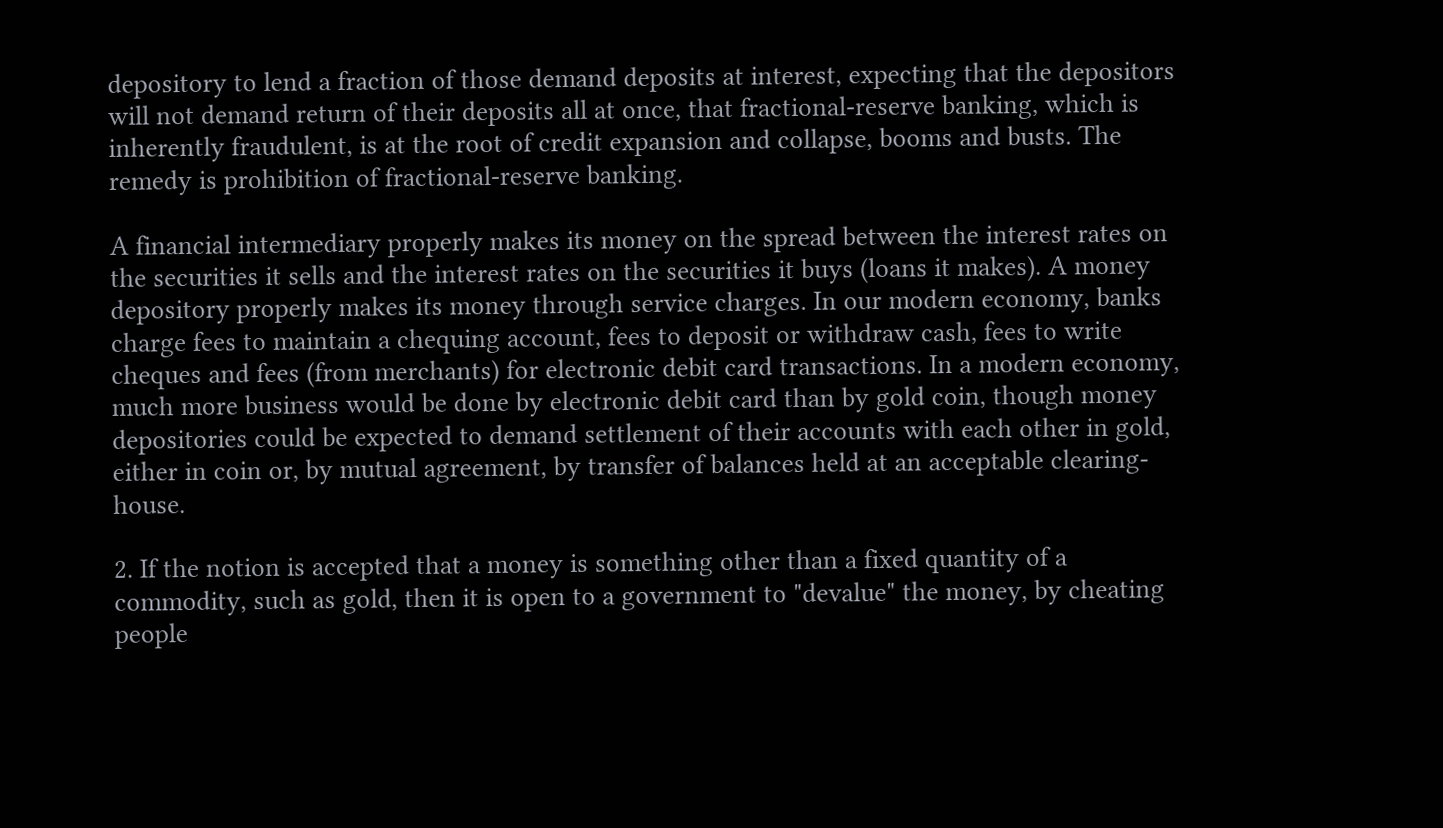depository to lend a fraction of those demand deposits at interest, expecting that the depositors will not demand return of their deposits all at once, that fractional-reserve banking, which is inherently fraudulent, is at the root of credit expansion and collapse, booms and busts. The remedy is prohibition of fractional-reserve banking.

A financial intermediary properly makes its money on the spread between the interest rates on the securities it sells and the interest rates on the securities it buys (loans it makes). A money depository properly makes its money through service charges. In our modern economy, banks charge fees to maintain a chequing account, fees to deposit or withdraw cash, fees to write cheques and fees (from merchants) for electronic debit card transactions. In a modern economy, much more business would be done by electronic debit card than by gold coin, though money depositories could be expected to demand settlement of their accounts with each other in gold, either in coin or, by mutual agreement, by transfer of balances held at an acceptable clearing-house.

2. If the notion is accepted that a money is something other than a fixed quantity of a commodity, such as gold, then it is open to a government to "devalue" the money, by cheating people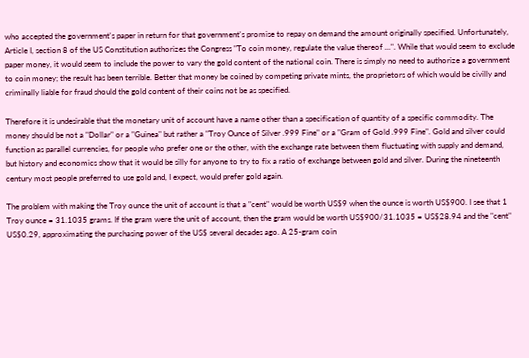who accepted the government's paper in return for that government's promise to repay on demand the amount originally specified. Unfortunately, Article I, section 8 of the US Constitution authorizes the Congress "To coin money, regulate the value thereof ...". While that would seem to exclude paper money, it would seem to include the power to vary the gold content of the national coin. There is simply no need to authorize a government to coin money; the result has been terrible. Better that money be coined by competing private mints, the proprietors of which would be civilly and criminally liable for fraud should the gold content of their coins not be as specified.

Therefore it is undesirable that the monetary unit of account have a name other than a specification of quantity of a specific commodity. The money should be not a "Dollar" or a "Guinea" but rather a "Troy Ounce of Silver .999 Fine" or a "Gram of Gold .999 Fine". Gold and silver could function as parallel currencies, for people who prefer one or the other, with the exchange rate between them fluctuating with supply and demand, but history and economics show that it would be silly for anyone to try to fix a ratio of exchange between gold and silver. During the nineteenth century most people preferred to use gold and, I expect, would prefer gold again.

The problem with making the Troy ounce the unit of account is that a "cent" would be worth US$9 when the ounce is worth US$900. I see that 1 Troy ounce = 31.1035 grams. If the gram were the unit of account, then the gram would be worth US$900/31.1035 = US$28.94 and the "cent" US$0.29, approximating the purchasing power of the US$ several decades ago. A 25-gram coin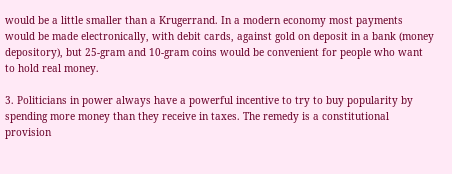would be a little smaller than a Krugerrand. In a modern economy most payments would be made electronically, with debit cards, against gold on deposit in a bank (money depository), but 25-gram and 10-gram coins would be convenient for people who want to hold real money.

3. Politicians in power always have a powerful incentive to try to buy popularity by spending more money than they receive in taxes. The remedy is a constitutional provision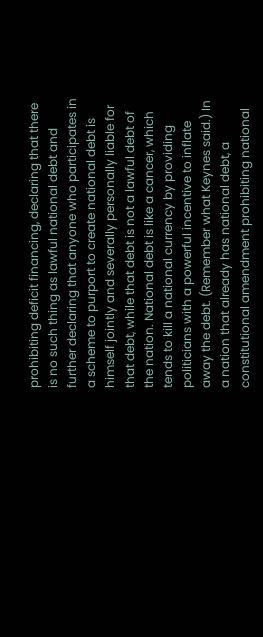prohibiting deficit financing, declaring that there is no such thing as lawful national debt and further declaring that anyone who participates in a scheme to purport to create national debt is himself jointly and severally personally liable for that debt, while that debt is not a lawful debt of the nation. National debt is like a cancer, which tends to kill a national currency by providing politicians with a powerful incentive to inflate away the debt. (Remember what Keynes said.) In a nation that already has national debt, a constitutional amendment prohibiting national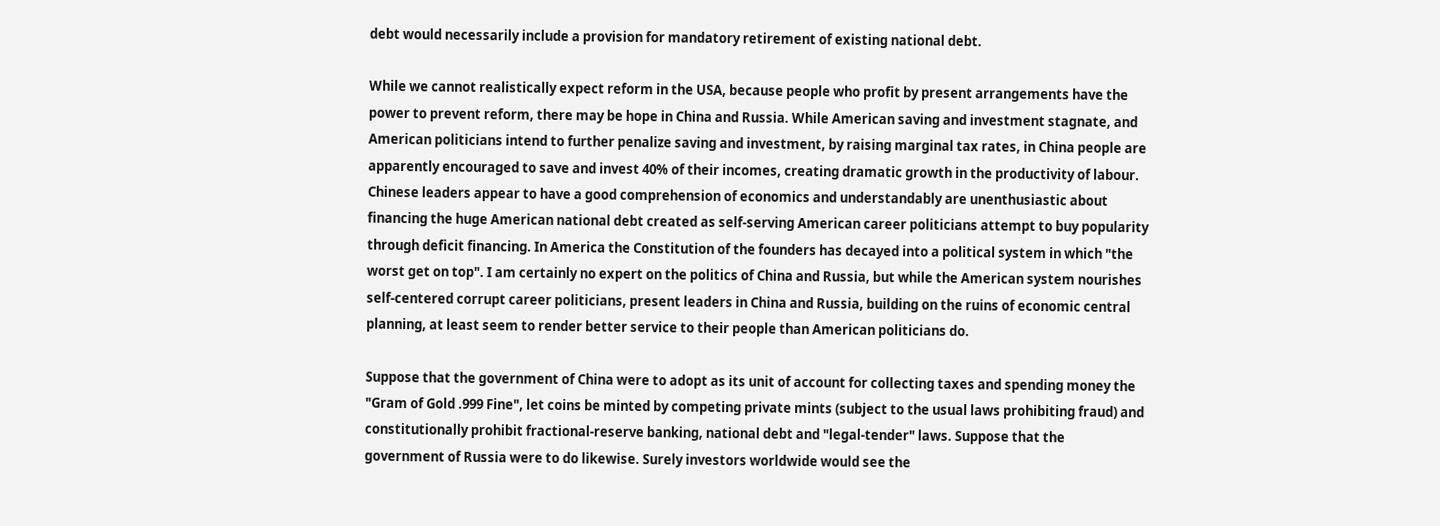debt would necessarily include a provision for mandatory retirement of existing national debt.

While we cannot realistically expect reform in the USA, because people who profit by present arrangements have the power to prevent reform, there may be hope in China and Russia. While American saving and investment stagnate, and American politicians intend to further penalize saving and investment, by raising marginal tax rates, in China people are apparently encouraged to save and invest 40% of their incomes, creating dramatic growth in the productivity of labour. Chinese leaders appear to have a good comprehension of economics and understandably are unenthusiastic about financing the huge American national debt created as self-serving American career politicians attempt to buy popularity through deficit financing. In America the Constitution of the founders has decayed into a political system in which "the worst get on top". I am certainly no expert on the politics of China and Russia, but while the American system nourishes self-centered corrupt career politicians, present leaders in China and Russia, building on the ruins of economic central planning, at least seem to render better service to their people than American politicians do.

Suppose that the government of China were to adopt as its unit of account for collecting taxes and spending money the "Gram of Gold .999 Fine", let coins be minted by competing private mints (subject to the usual laws prohibiting fraud) and constitutionally prohibit fractional-reserve banking, national debt and "legal-tender" laws. Suppose that the government of Russia were to do likewise. Surely investors worldwide would see the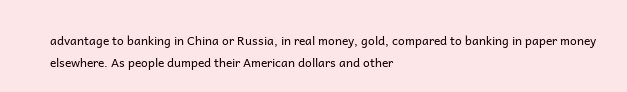advantage to banking in China or Russia, in real money, gold, compared to banking in paper money elsewhere. As people dumped their American dollars and other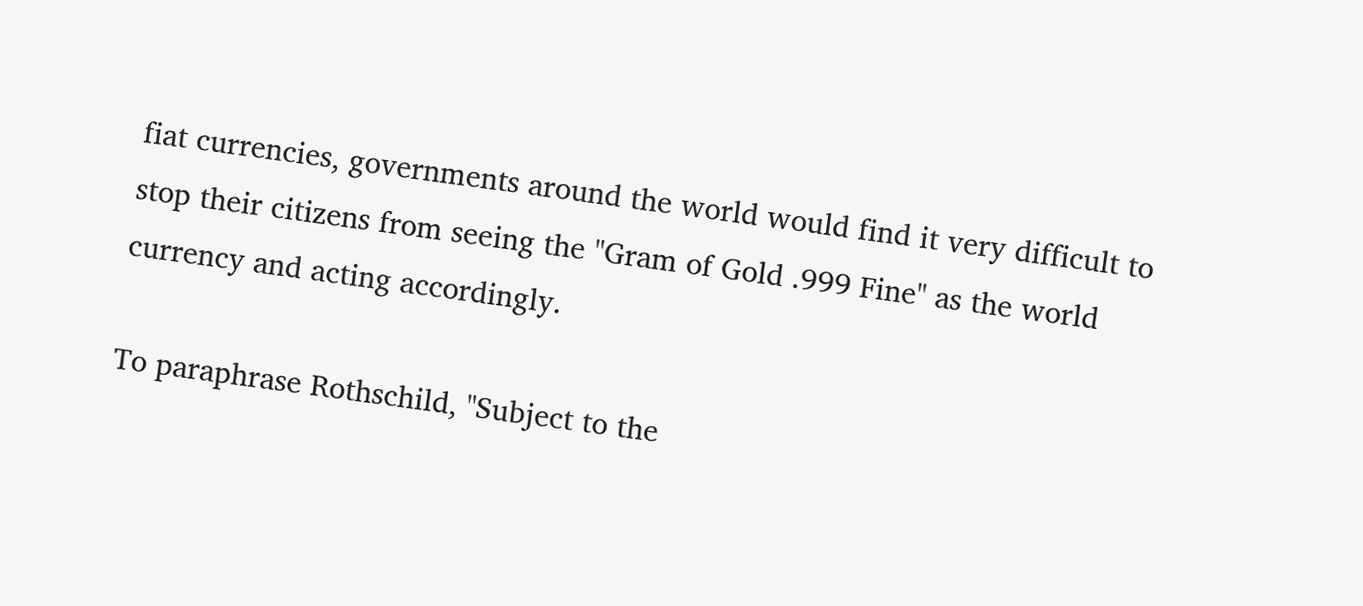fiat currencies, governments around the world would find it very difficult to stop their citizens from seeing the "Gram of Gold .999 Fine" as the world currency and acting accordingly.

To paraphrase Rothschild, "Subject to the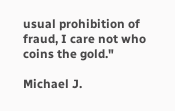usual prohibition of fraud, I care not who coins the gold."

Michael J.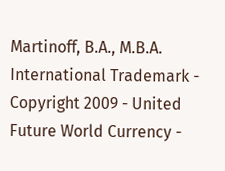Martinoff, B.A., M.B.A.
International Trademark - Copyright 2009 - United Future World Currency -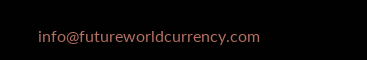info@futureworldcurrency.com